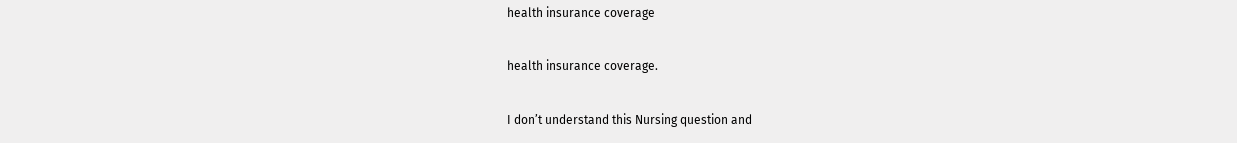health insurance coverage

health insurance coverage.

I don’t understand this Nursing question and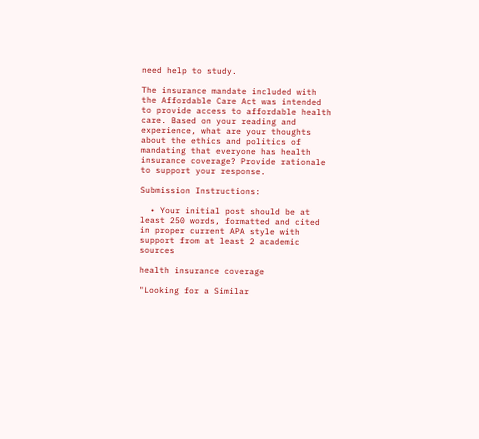need help to study.

The insurance mandate included with the Affordable Care Act was intended to provide access to affordable health care. Based on your reading and experience, what are your thoughts about the ethics and politics of mandating that everyone has health insurance coverage? Provide rationale to support your response.

Submission Instructions:

  • Your initial post should be at least 250 words, formatted and cited in proper current APA style with support from at least 2 academic sources

health insurance coverage

"Looking for a Similar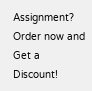Assignment? Order now and Get a Discount!